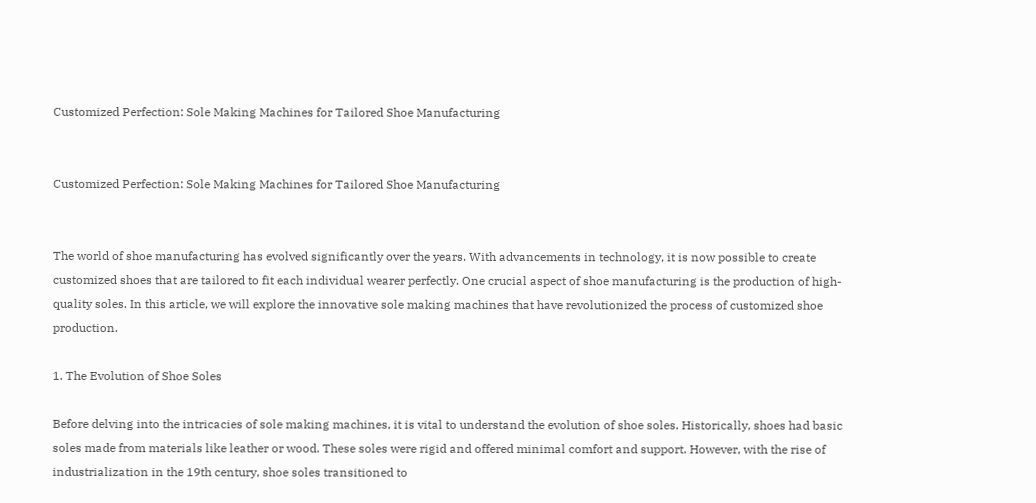Customized Perfection: Sole Making Machines for Tailored Shoe Manufacturing


Customized Perfection: Sole Making Machines for Tailored Shoe Manufacturing


The world of shoe manufacturing has evolved significantly over the years. With advancements in technology, it is now possible to create customized shoes that are tailored to fit each individual wearer perfectly. One crucial aspect of shoe manufacturing is the production of high-quality soles. In this article, we will explore the innovative sole making machines that have revolutionized the process of customized shoe production.

1. The Evolution of Shoe Soles

Before delving into the intricacies of sole making machines, it is vital to understand the evolution of shoe soles. Historically, shoes had basic soles made from materials like leather or wood. These soles were rigid and offered minimal comfort and support. However, with the rise of industrialization in the 19th century, shoe soles transitioned to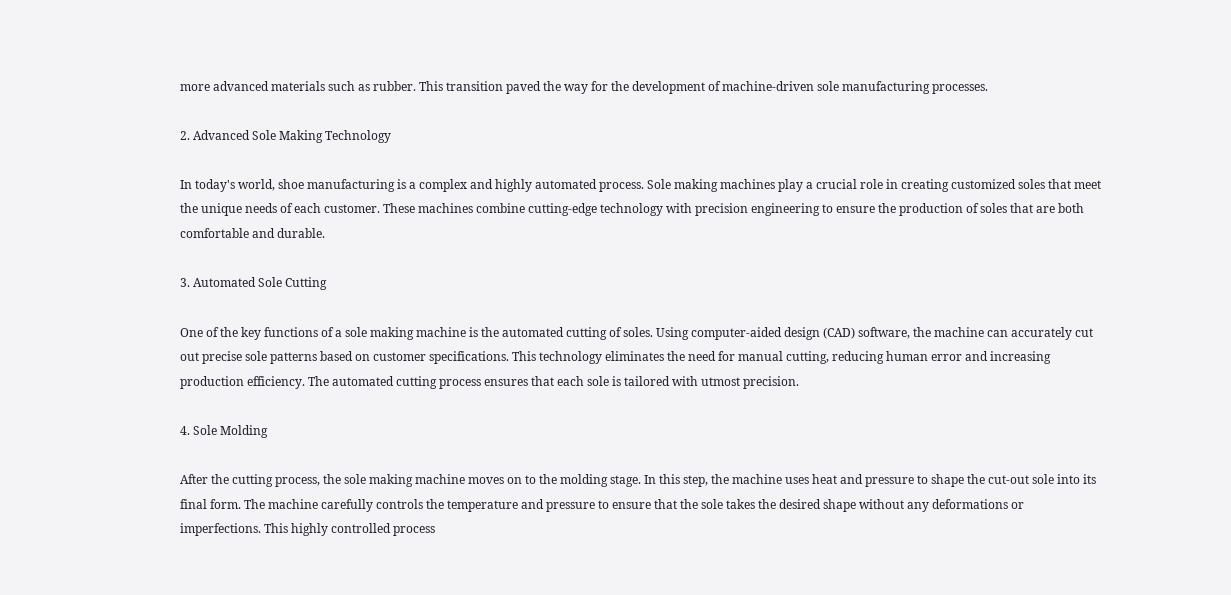more advanced materials such as rubber. This transition paved the way for the development of machine-driven sole manufacturing processes.

2. Advanced Sole Making Technology

In today's world, shoe manufacturing is a complex and highly automated process. Sole making machines play a crucial role in creating customized soles that meet the unique needs of each customer. These machines combine cutting-edge technology with precision engineering to ensure the production of soles that are both comfortable and durable.

3. Automated Sole Cutting

One of the key functions of a sole making machine is the automated cutting of soles. Using computer-aided design (CAD) software, the machine can accurately cut out precise sole patterns based on customer specifications. This technology eliminates the need for manual cutting, reducing human error and increasing production efficiency. The automated cutting process ensures that each sole is tailored with utmost precision.

4. Sole Molding

After the cutting process, the sole making machine moves on to the molding stage. In this step, the machine uses heat and pressure to shape the cut-out sole into its final form. The machine carefully controls the temperature and pressure to ensure that the sole takes the desired shape without any deformations or imperfections. This highly controlled process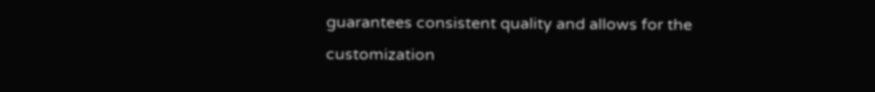guarantees consistent quality and allows for the customization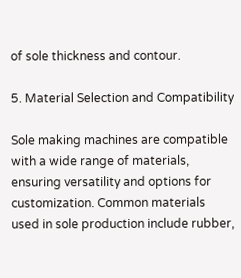of sole thickness and contour.

5. Material Selection and Compatibility

Sole making machines are compatible with a wide range of materials, ensuring versatility and options for customization. Common materials used in sole production include rubber,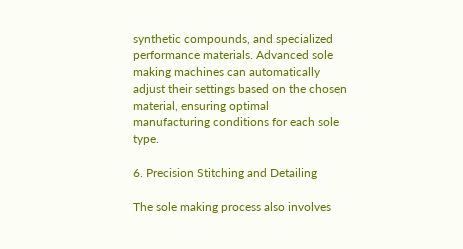synthetic compounds, and specialized performance materials. Advanced sole making machines can automatically adjust their settings based on the chosen material, ensuring optimal manufacturing conditions for each sole type.

6. Precision Stitching and Detailing

The sole making process also involves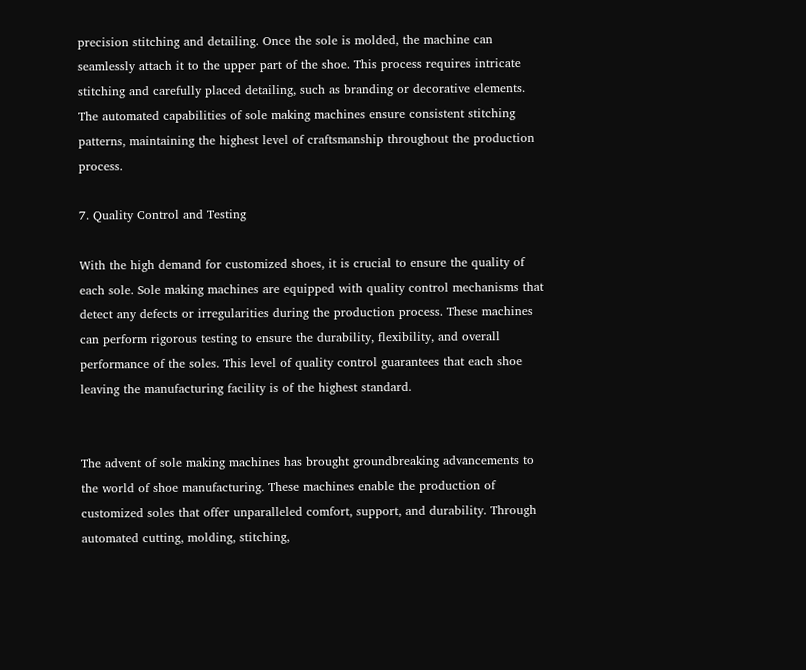precision stitching and detailing. Once the sole is molded, the machine can seamlessly attach it to the upper part of the shoe. This process requires intricate stitching and carefully placed detailing, such as branding or decorative elements. The automated capabilities of sole making machines ensure consistent stitching patterns, maintaining the highest level of craftsmanship throughout the production process.

7. Quality Control and Testing

With the high demand for customized shoes, it is crucial to ensure the quality of each sole. Sole making machines are equipped with quality control mechanisms that detect any defects or irregularities during the production process. These machines can perform rigorous testing to ensure the durability, flexibility, and overall performance of the soles. This level of quality control guarantees that each shoe leaving the manufacturing facility is of the highest standard.


The advent of sole making machines has brought groundbreaking advancements to the world of shoe manufacturing. These machines enable the production of customized soles that offer unparalleled comfort, support, and durability. Through automated cutting, molding, stitching,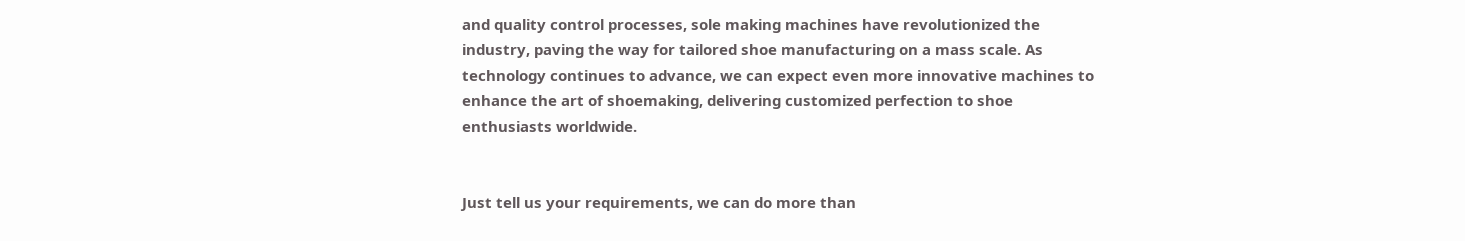and quality control processes, sole making machines have revolutionized the industry, paving the way for tailored shoe manufacturing on a mass scale. As technology continues to advance, we can expect even more innovative machines to enhance the art of shoemaking, delivering customized perfection to shoe enthusiasts worldwide.


Just tell us your requirements, we can do more than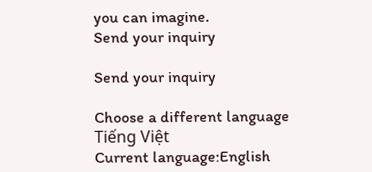you can imagine.
Send your inquiry

Send your inquiry

Choose a different language
Tiếng Việt
Current language:English